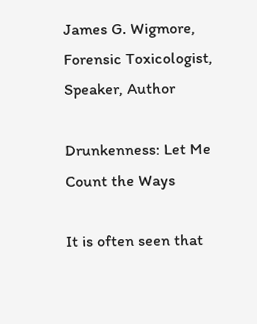James G. Wigmore, Forensic Toxicologist, Speaker, Author

Drunkenness: Let Me Count the Ways

It is often seen that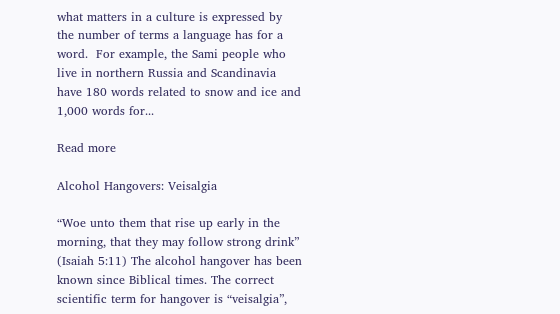what matters in a culture is expressed by the number of terms a language has for a word.  For example, the Sami people who live in northern Russia and Scandinavia have 180 words related to snow and ice and 1,000 words for...

Read more

Alcohol Hangovers: Veisalgia

“Woe unto them that rise up early in the morning, that they may follow strong drink” (Isaiah 5:11) The alcohol hangover has been known since Biblical times. The correct scientific term for hangover is “veisalgia”,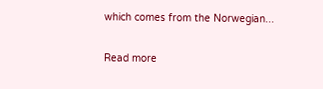which comes from the Norwegian...

Read more